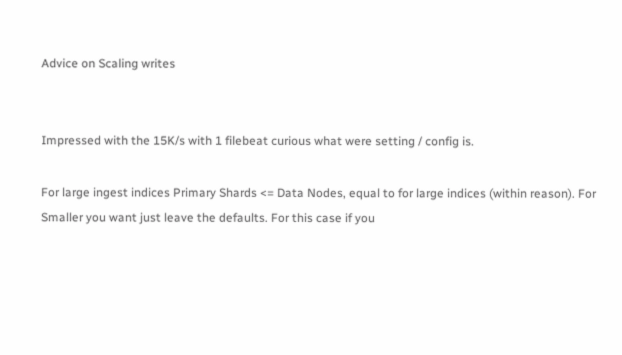Advice on Scaling writes


Impressed with the 15K/s with 1 filebeat curious what were setting / config is.

For large ingest indices Primary Shards <= Data Nodes, equal to for large indices (within reason). For Smaller you want just leave the defaults. For this case if you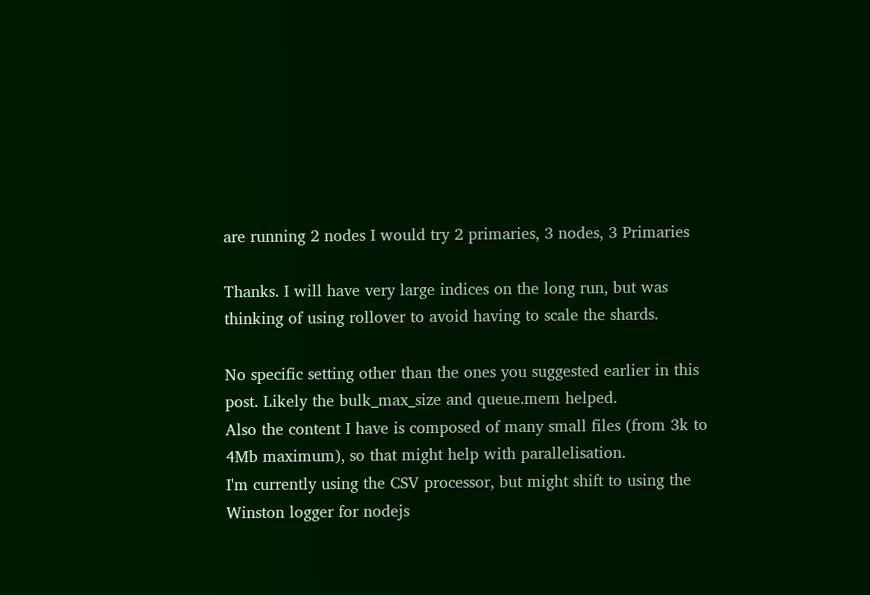are running 2 nodes I would try 2 primaries, 3 nodes, 3 Primaries

Thanks. I will have very large indices on the long run, but was thinking of using rollover to avoid having to scale the shards.

No specific setting other than the ones you suggested earlier in this post. Likely the bulk_max_size and queue.mem helped.
Also the content I have is composed of many small files (from 3k to 4Mb maximum), so that might help with parallelisation.
I'm currently using the CSV processor, but might shift to using the Winston logger for nodejs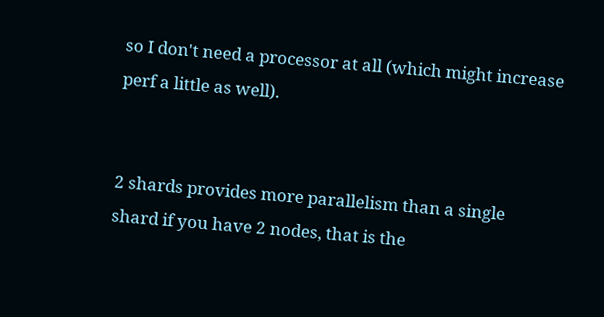so I don't need a processor at all (which might increase perf a little as well).


2 shards provides more parallelism than a single shard if you have 2 nodes, that is the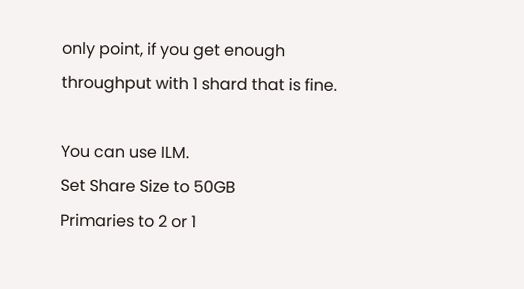only point, if you get enough throughput with 1 shard that is fine.

You can use ILM.
Set Share Size to 50GB
Primaries to 2 or 1